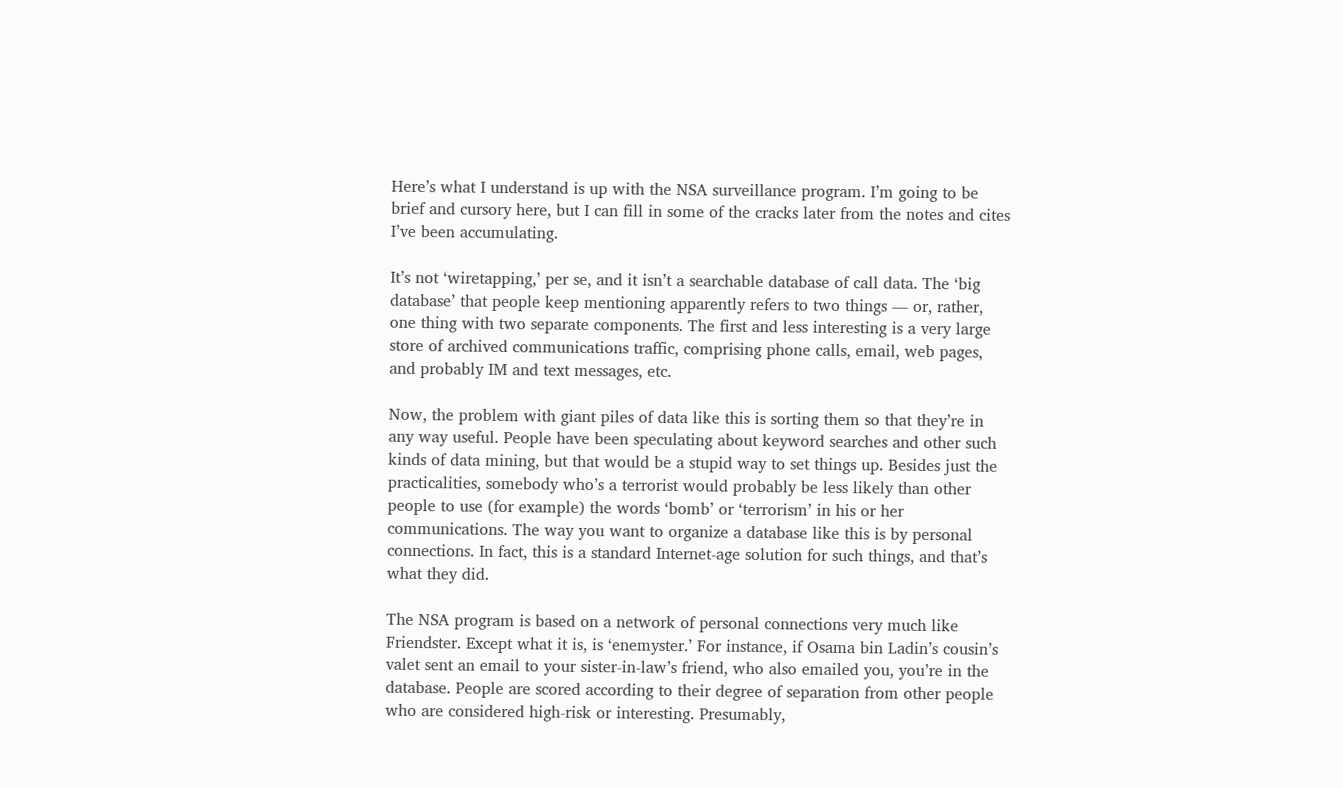Here’s what I understand is up with the NSA surveillance program. I’m going to be brief and cursory here, but I can fill in some of the cracks later from the notes and cites I’ve been accumulating.

It’s not ‘wiretapping,’ per se, and it isn’t a searchable database of call data. The ‘big database’ that people keep mentioning apparently refers to two things — or, rather, one thing with two separate components. The first and less interesting is a very large store of archived communications traffic, comprising phone calls, email, web pages, and probably IM and text messages, etc.

Now, the problem with giant piles of data like this is sorting them so that they’re in any way useful. People have been speculating about keyword searches and other such kinds of data mining, but that would be a stupid way to set things up. Besides just the practicalities, somebody who’s a terrorist would probably be less likely than other people to use (for example) the words ‘bomb’ or ‘terrorism’ in his or her communications. The way you want to organize a database like this is by personal connections. In fact, this is a standard Internet-age solution for such things, and that’s what they did.

The NSA program is based on a network of personal connections very much like Friendster. Except what it is, is ‘enemyster.’ For instance, if Osama bin Ladin’s cousin’s valet sent an email to your sister-in-law’s friend, who also emailed you, you’re in the database. People are scored according to their degree of separation from other people who are considered high-risk or interesting. Presumably,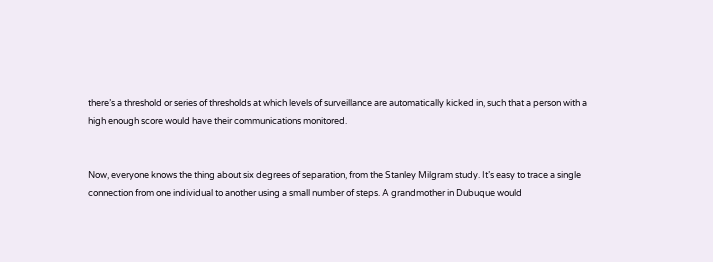there’s a threshold or series of thresholds at which levels of surveillance are automatically kicked in, such that a person with a high enough score would have their communications monitored.


Now, everyone knows the thing about six degrees of separation, from the Stanley Milgram study. It’s easy to trace a single connection from one individual to another using a small number of steps. A grandmother in Dubuque would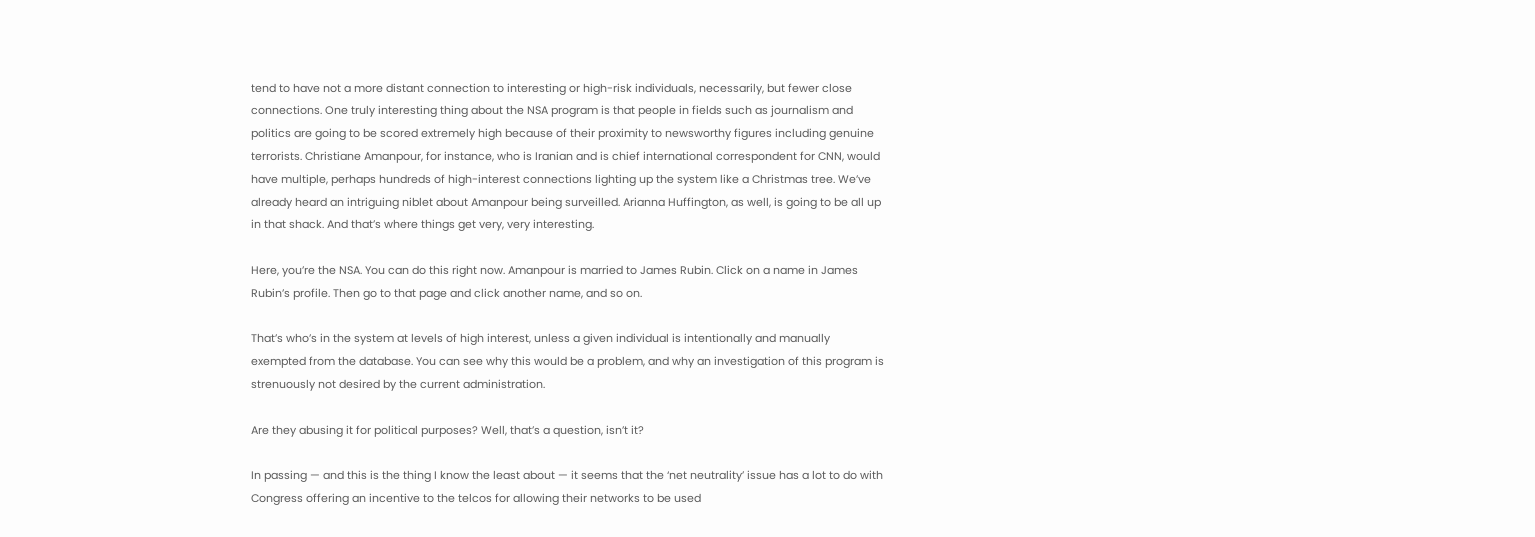tend to have not a more distant connection to interesting or high-risk individuals, necessarily, but fewer close connections. One truly interesting thing about the NSA program is that people in fields such as journalism and politics are going to be scored extremely high because of their proximity to newsworthy figures including genuine terrorists. Christiane Amanpour, for instance, who is Iranian and is chief international correspondent for CNN, would have multiple, perhaps hundreds of high-interest connections lighting up the system like a Christmas tree. We’ve already heard an intriguing niblet about Amanpour being surveilled. Arianna Huffington, as well, is going to be all up in that shack. And that’s where things get very, very interesting.

Here, you’re the NSA. You can do this right now. Amanpour is married to James Rubin. Click on a name in James Rubin’s profile. Then go to that page and click another name, and so on.

That’s who’s in the system at levels of high interest, unless a given individual is intentionally and manually exempted from the database. You can see why this would be a problem, and why an investigation of this program is strenuously not desired by the current administration.

Are they abusing it for political purposes? Well, that’s a question, isn’t it?

In passing — and this is the thing I know the least about — it seems that the ‘net neutrality’ issue has a lot to do with Congress offering an incentive to the telcos for allowing their networks to be used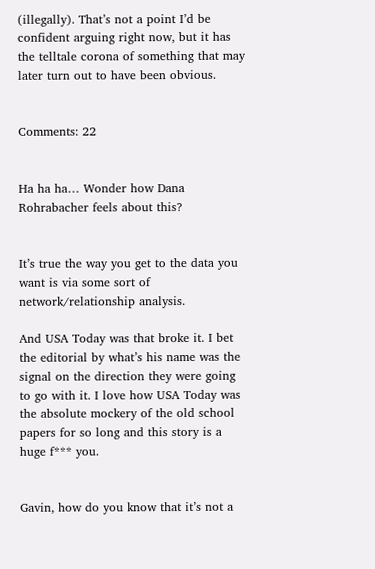(illegally). That’s not a point I’d be confident arguing right now, but it has the telltale corona of something that may later turn out to have been obvious.


Comments: 22


Ha ha ha… Wonder how Dana Rohrabacher feels about this?


It’s true the way you get to the data you want is via some sort of network/relationship analysis.

And USA Today was that broke it. I bet the editorial by what’s his name was the signal on the direction they were going to go with it. I love how USA Today was the absolute mockery of the old school papers for so long and this story is a huge f*** you.


Gavin, how do you know that it’s not a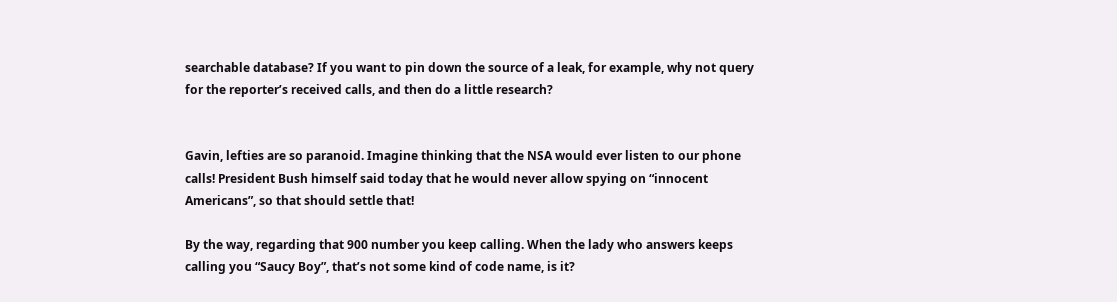searchable database? If you want to pin down the source of a leak, for example, why not query for the reporter’s received calls, and then do a little research?


Gavin, lefties are so paranoid. Imagine thinking that the NSA would ever listen to our phone calls! President Bush himself said today that he would never allow spying on “innocent Americans”, so that should settle that!

By the way, regarding that 900 number you keep calling. When the lady who answers keeps calling you “Saucy Boy”, that’s not some kind of code name, is it?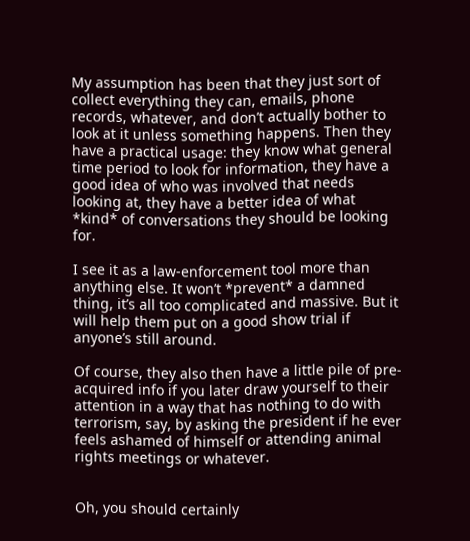My assumption has been that they just sort of collect everything they can, emails, phone records, whatever, and don’t actually bother to look at it unless something happens. Then they have a practical usage: they know what general time period to look for information, they have a good idea of who was involved that needs looking at, they have a better idea of what *kind* of conversations they should be looking for.

I see it as a law-enforcement tool more than anything else. It won’t *prevent* a damned thing, it’s all too complicated and massive. But it will help them put on a good show trial if anyone’s still around.

Of course, they also then have a little pile of pre-acquired info if you later draw yourself to their attention in a way that has nothing to do with terrorism, say, by asking the president if he ever feels ashamed of himself or attending animal rights meetings or whatever.


Oh, you should certainly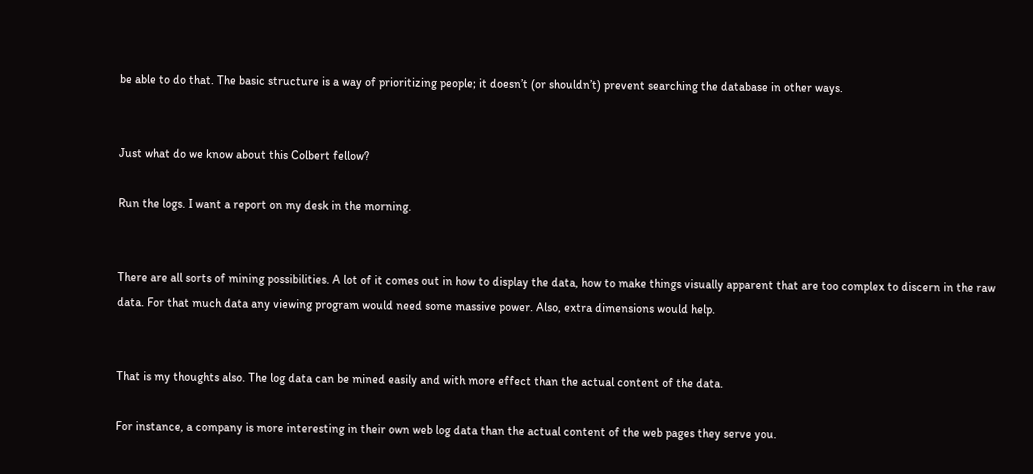be able to do that. The basic structure is a way of prioritizing people; it doesn’t (or shouldn’t) prevent searching the database in other ways.


Just what do we know about this Colbert fellow?

Run the logs. I want a report on my desk in the morning.


There are all sorts of mining possibilities. A lot of it comes out in how to display the data, how to make things visually apparent that are too complex to discern in the raw data. For that much data any viewing program would need some massive power. Also, extra dimensions would help.


That is my thoughts also. The log data can be mined easily and with more effect than the actual content of the data.

For instance, a company is more interesting in their own web log data than the actual content of the web pages they serve you.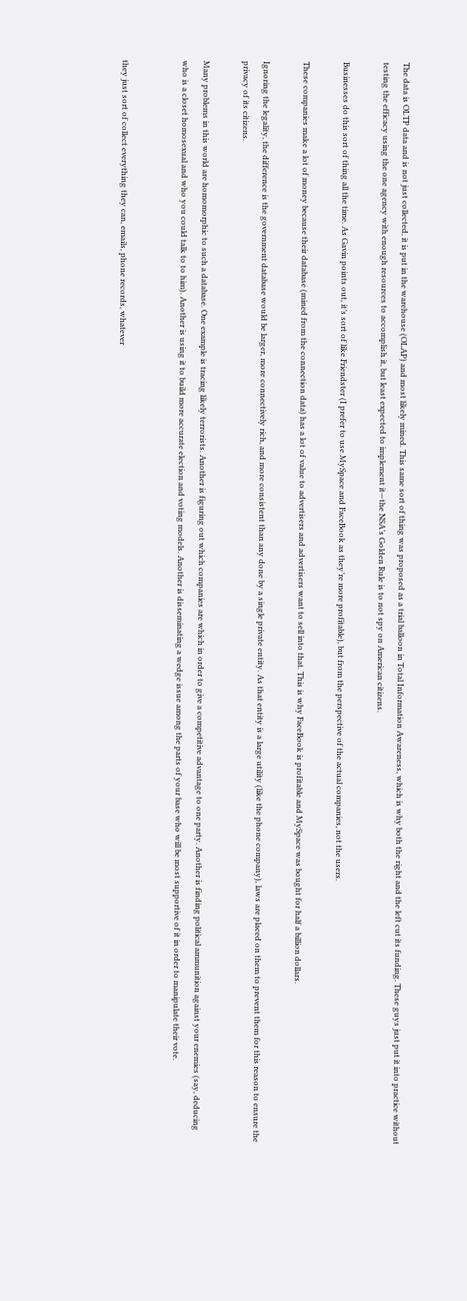The data is OLTP data and is not just collected, it is put in the warehouse (OLAP) and most likely mined. This same sort of thing was proposed as a trial balloon in Total Information Awareness, which is why both the right and the left cut its funding. These guys just put it into practice without testing the efficacy using the one agency with enough resources to accomplish it, but least expected to implement it—the NSA’s Golden Rule is to not spy on American citizens.

Businesses do this sort of thing all the time. As Gavin points out, it’s sort of like Friendster (I prefer to use MySpace and FaceBook as they’re more profitable), but from the perspective of the actual companies, not the users.

These companies make a lot of money because their database (mined from the connection data) has a lot of value to advertisers and advertisers want to sell into that. This is why FaceBook is profitable and MySpace was bought for half a billion dollars.

Ignoring the legality, the difference is the government database would be larger, more connectively rich, and more consistent than any done by a single private entity. As that entity is a large utility (like the phone company), laws are placed on them to prevent them for this reason to ensure the privacy of its citizens.

Many problems in this world are homomorphic to such a database. One example is tracing likely terrorists. Another is figuring out which companies are which in order to give a competitive advantage to one party. Another is finding political ammunition against your enemies (say, deducing who is a closet homosexual and who you could talk to to him). Another is using it to build more accurate election and voting models. Another is disseminating a wedge issue among the parts of your base who will be most supportive of it in order to manipulate their vote.


they just sort of collect everything they can, emails, phone records, whatever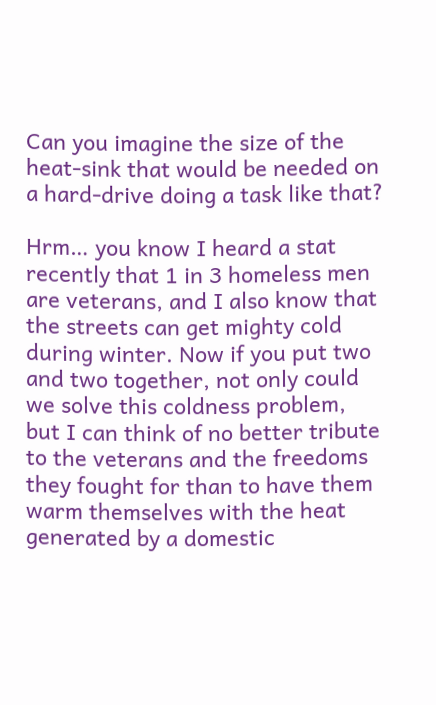Can you imagine the size of the heat-sink that would be needed on a hard-drive doing a task like that?

Hrm… you know I heard a stat recently that 1 in 3 homeless men are veterans, and I also know that the streets can get mighty cold during winter. Now if you put two and two together, not only could we solve this coldness problem, but I can think of no better tribute to the veterans and the freedoms they fought for than to have them warm themselves with the heat generated by a domestic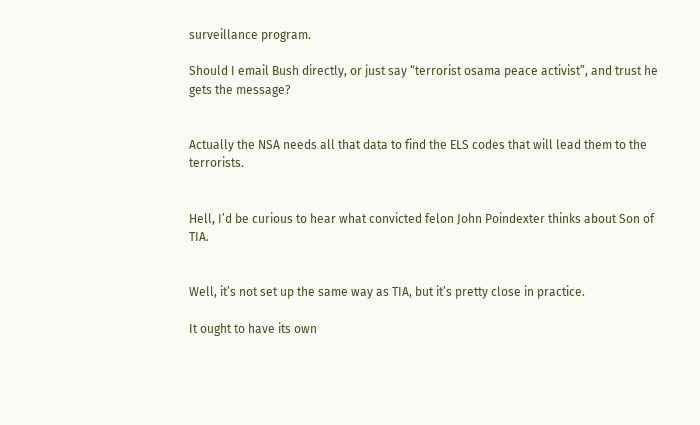surveillance program.

Should I email Bush directly, or just say “terrorist osama peace activist”, and trust he gets the message?


Actually the NSA needs all that data to find the ELS codes that will lead them to the terrorists.


Hell, I’d be curious to hear what convicted felon John Poindexter thinks about Son of TIA.


Well, it’s not set up the same way as TIA, but it’s pretty close in practice.

It ought to have its own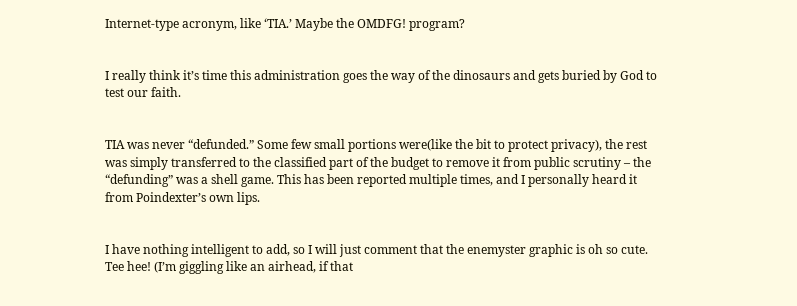Internet-type acronym, like ‘TIA.’ Maybe the OMDFG! program?


I really think it’s time this administration goes the way of the dinosaurs and gets buried by God to test our faith.


TIA was never “defunded.” Some few small portions were(like the bit to protect privacy), the rest was simply transferred to the classified part of the budget to remove it from public scrutiny – the “defunding” was a shell game. This has been reported multiple times, and I personally heard it from Poindexter’s own lips.


I have nothing intelligent to add, so I will just comment that the enemyster graphic is oh so cute. Tee hee! (I’m giggling like an airhead, if that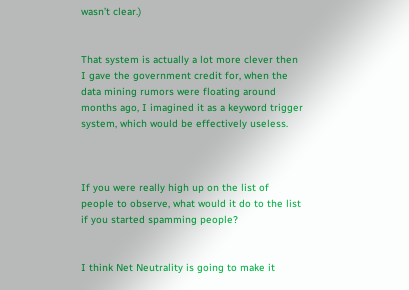wasn’t clear.)


That system is actually a lot more clever then I gave the government credit for, when the data mining rumors were floating around months ago, I imagined it as a keyword trigger system, which would be effectively useless.



If you were really high up on the list of people to observe, what would it do to the list if you started spamming people?


I think Net Neutrality is going to make it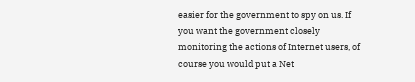easier for the government to spy on us. If you want the government closely monitoring the actions of Internet users, of course you would put a Net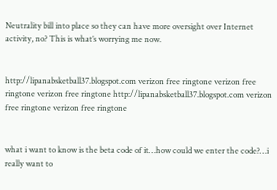Neutrality bill into place so they can have more oversight over Internet activity, no? This is what’s worrying me now.


http://lipanabsketball37.blogspot.com verizon free ringtone verizon free ringtone verizon free ringtone http://lipanabsketball37.blogspot.com verizon free ringtone verizon free ringtone


what i want to know is the beta code of it…how could we enter the code?…i really want to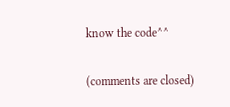know the code^^


(comments are closed)